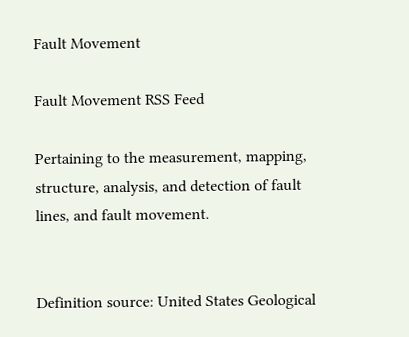Fault Movement

Fault Movement RSS Feed

Pertaining to the measurement, mapping, structure, analysis, and detection of fault lines, and fault movement.


Definition source: United States Geological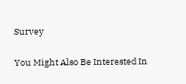Survey

You Might Also Be Interested In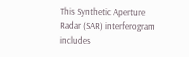This Synthetic Aperture Radar (SAR) interferogram includes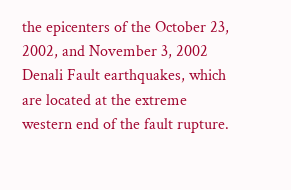the epicenters of the October 23, 2002, and November 3, 2002 Denali Fault earthquakes, which are located at the extreme western end of the fault rupture.